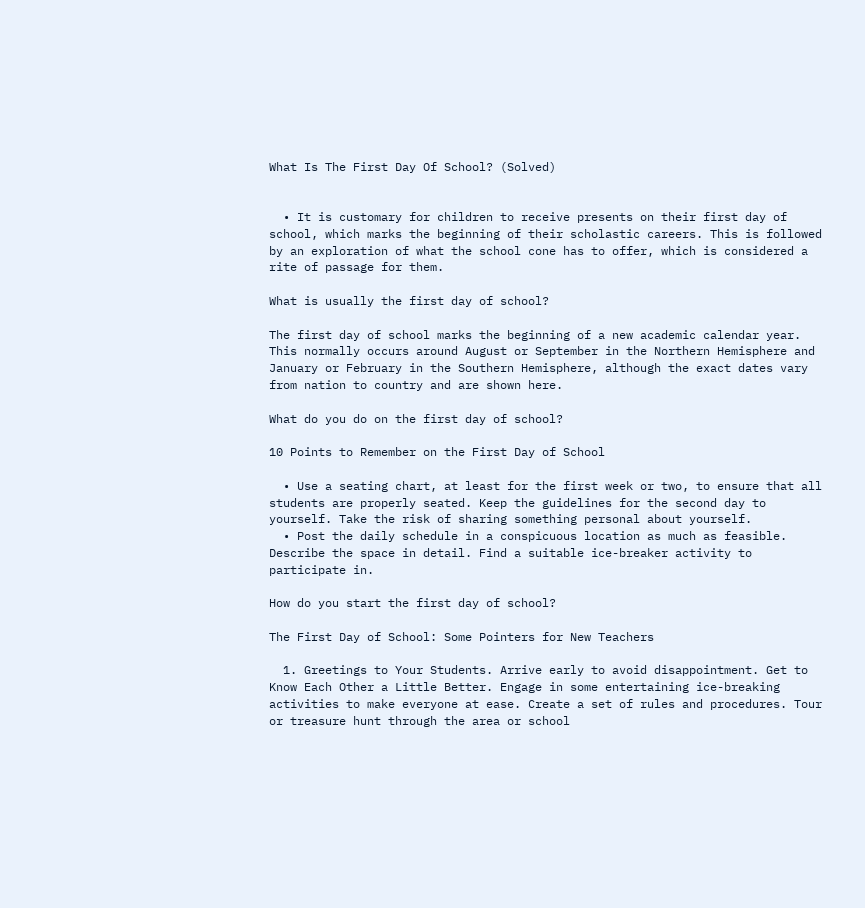What Is The First Day Of School? (Solved)


  • It is customary for children to receive presents on their first day of school, which marks the beginning of their scholastic careers. This is followed by an exploration of what the school cone has to offer, which is considered a rite of passage for them.

What is usually the first day of school?

The first day of school marks the beginning of a new academic calendar year. This normally occurs around August or September in the Northern Hemisphere and January or February in the Southern Hemisphere, although the exact dates vary from nation to country and are shown here.

What do you do on the first day of school?

10 Points to Remember on the First Day of School

  • Use a seating chart, at least for the first week or two, to ensure that all students are properly seated. Keep the guidelines for the second day to yourself. Take the risk of sharing something personal about yourself.
  • Post the daily schedule in a conspicuous location as much as feasible. Describe the space in detail. Find a suitable ice-breaker activity to participate in.

How do you start the first day of school?

The First Day of School: Some Pointers for New Teachers

  1. Greetings to Your Students. Arrive early to avoid disappointment. Get to Know Each Other a Little Better. Engage in some entertaining ice-breaking activities to make everyone at ease. Create a set of rules and procedures. Tour or treasure hunt through the area or school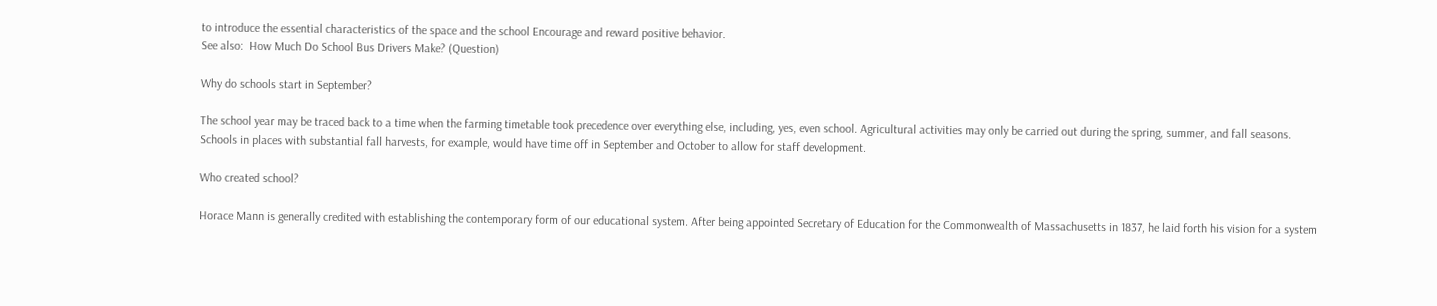to introduce the essential characteristics of the space and the school Encourage and reward positive behavior.
See also:  How Much Do School Bus Drivers Make? (Question)

Why do schools start in September?

The school year may be traced back to a time when the farming timetable took precedence over everything else, including, yes, even school. Agricultural activities may only be carried out during the spring, summer, and fall seasons. Schools in places with substantial fall harvests, for example, would have time off in September and October to allow for staff development.

Who created school?

Horace Mann is generally credited with establishing the contemporary form of our educational system. After being appointed Secretary of Education for the Commonwealth of Massachusetts in 1837, he laid forth his vision for a system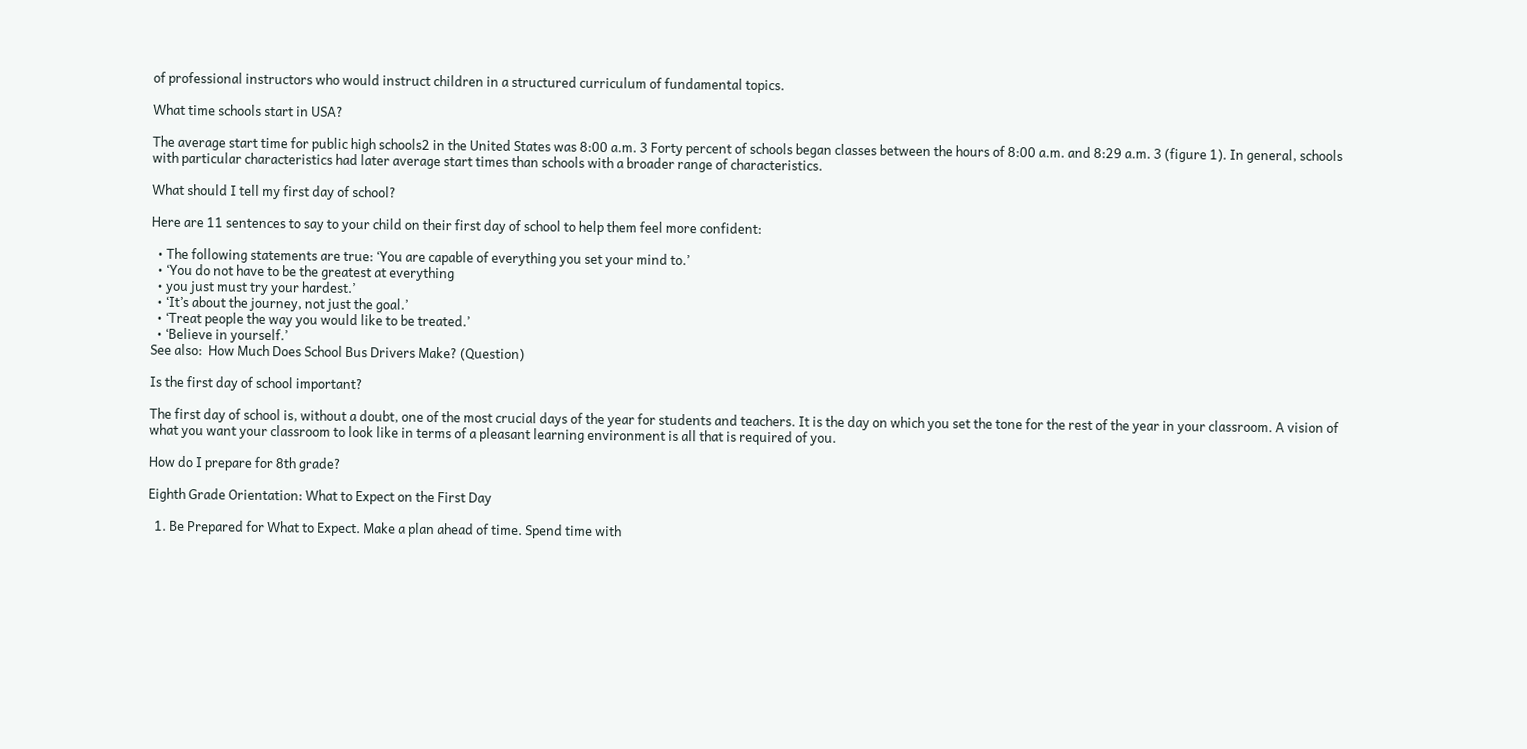of professional instructors who would instruct children in a structured curriculum of fundamental topics.

What time schools start in USA?

The average start time for public high schools2 in the United States was 8:00 a.m. 3 Forty percent of schools began classes between the hours of 8:00 a.m. and 8:29 a.m. 3 (figure 1). In general, schools with particular characteristics had later average start times than schools with a broader range of characteristics.

What should I tell my first day of school?

Here are 11 sentences to say to your child on their first day of school to help them feel more confident:

  • The following statements are true: ‘You are capable of everything you set your mind to.’
  • ‘You do not have to be the greatest at everything
  • you just must try your hardest.’
  • ‘It’s about the journey, not just the goal.’
  • ‘Treat people the way you would like to be treated.’
  • ‘Believe in yourself.’
See also:  How Much Does School Bus Drivers Make? (Question)

Is the first day of school important?

The first day of school is, without a doubt, one of the most crucial days of the year for students and teachers. It is the day on which you set the tone for the rest of the year in your classroom. A vision of what you want your classroom to look like in terms of a pleasant learning environment is all that is required of you.

How do I prepare for 8th grade?

Eighth Grade Orientation: What to Expect on the First Day

  1. Be Prepared for What to Expect. Make a plan ahead of time. Spend time with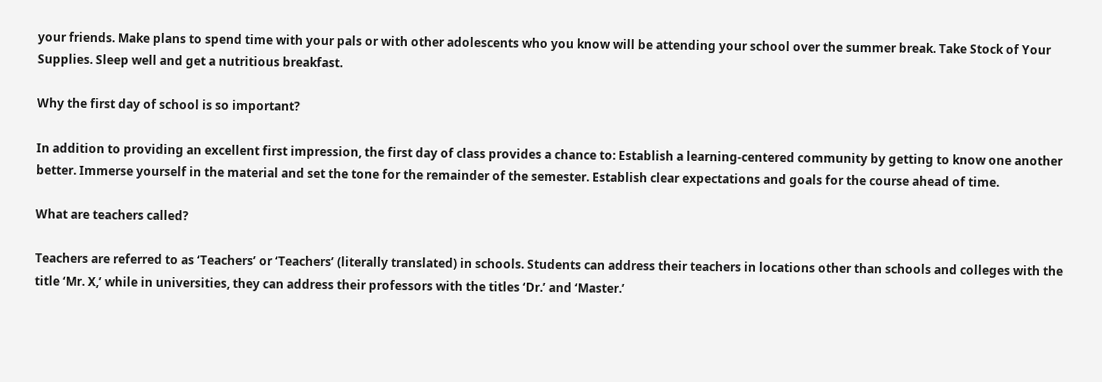your friends. Make plans to spend time with your pals or with other adolescents who you know will be attending your school over the summer break. Take Stock of Your Supplies. Sleep well and get a nutritious breakfast.

Why the first day of school is so important?

In addition to providing an excellent first impression, the first day of class provides a chance to: Establish a learning-centered community by getting to know one another better. Immerse yourself in the material and set the tone for the remainder of the semester. Establish clear expectations and goals for the course ahead of time.

What are teachers called?

Teachers are referred to as ‘Teachers’ or ‘Teachers’ (literally translated) in schools. Students can address their teachers in locations other than schools and colleges with the title ‘Mr. X,’ while in universities, they can address their professors with the titles ‘Dr.’ and ‘Master.’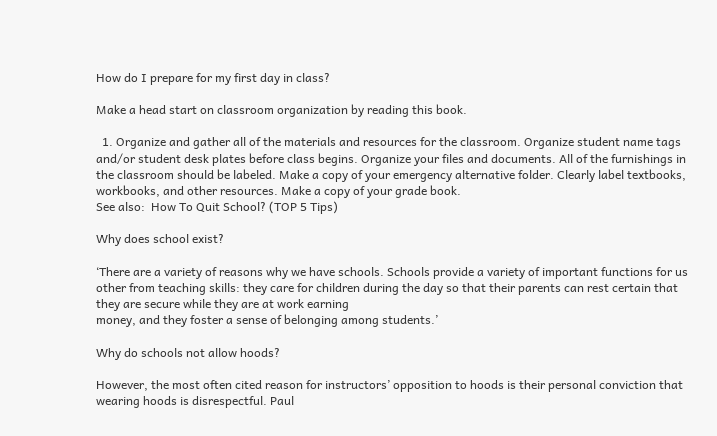How do I prepare for my first day in class?

Make a head start on classroom organization by reading this book.

  1. Organize and gather all of the materials and resources for the classroom. Organize student name tags and/or student desk plates before class begins. Organize your files and documents. All of the furnishings in the classroom should be labeled. Make a copy of your emergency alternative folder. Clearly label textbooks, workbooks, and other resources. Make a copy of your grade book.
See also:  How To Quit School? (TOP 5 Tips)

Why does school exist?

‘There are a variety of reasons why we have schools. Schools provide a variety of important functions for us other from teaching skills: they care for children during the day so that their parents can rest certain that they are secure while they are at work earning
money, and they foster a sense of belonging among students.’

Why do schools not allow hoods?

However, the most often cited reason for instructors’ opposition to hoods is their personal conviction that wearing hoods is disrespectful. Paul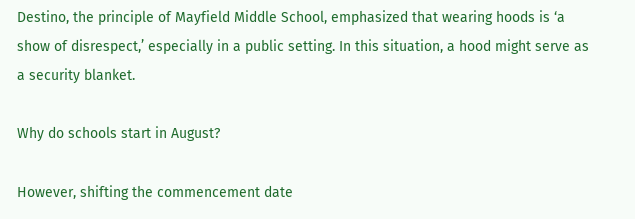Destino, the principle of Mayfield Middle School, emphasized that wearing hoods is ‘a show of disrespect,’ especially in a public setting. In this situation, a hood might serve as a security blanket.

Why do schools start in August?

However, shifting the commencement date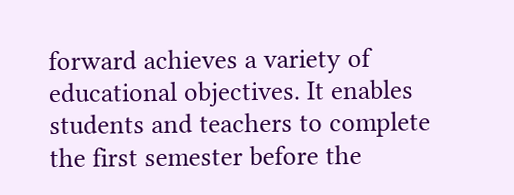forward achieves a variety of educational objectives. It enables students and teachers to complete the first semester before the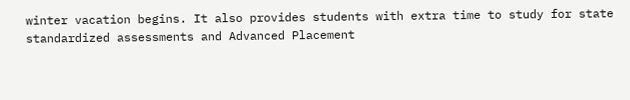winter vacation begins. It also provides students with extra time to study for state standardized assessments and Advanced Placement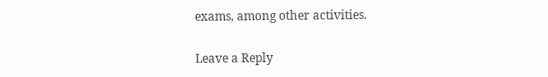exams, among other activities.

Leave a Reply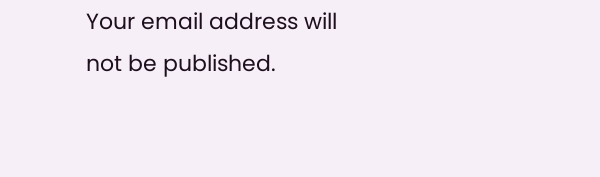Your email address will not be published.